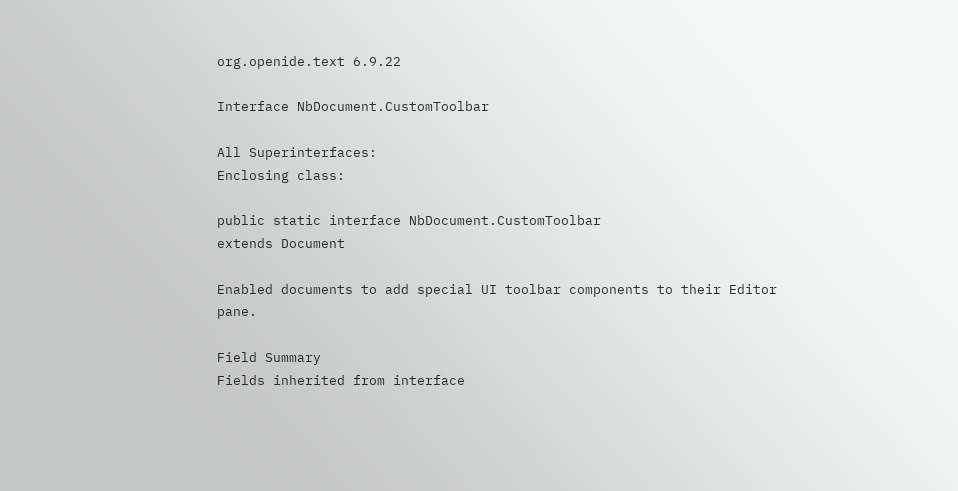org.openide.text 6.9.22

Interface NbDocument.CustomToolbar

All Superinterfaces:
Enclosing class:

public static interface NbDocument.CustomToolbar
extends Document

Enabled documents to add special UI toolbar components to their Editor pane.

Field Summary
Fields inherited from interface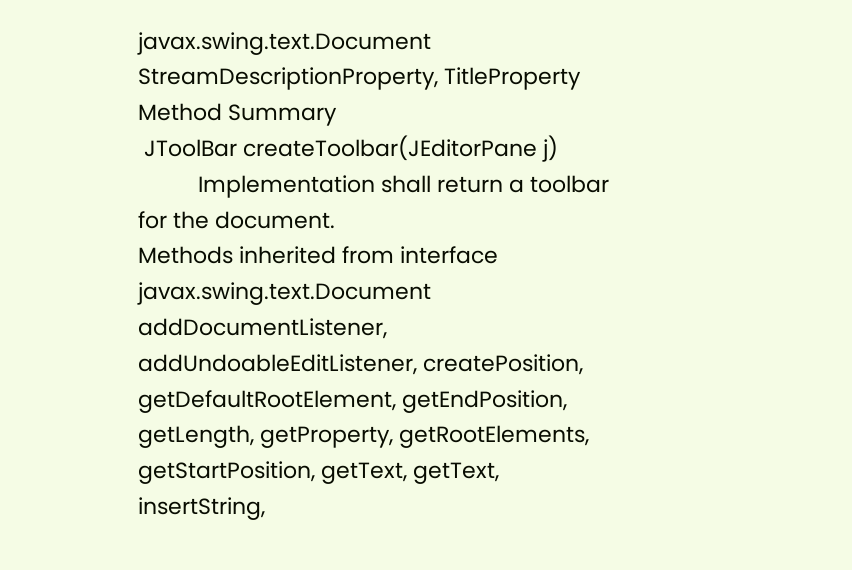javax.swing.text.Document
StreamDescriptionProperty, TitleProperty
Method Summary
 JToolBar createToolbar(JEditorPane j)
          Implementation shall return a toolbar for the document.
Methods inherited from interface javax.swing.text.Document
addDocumentListener, addUndoableEditListener, createPosition, getDefaultRootElement, getEndPosition, getLength, getProperty, getRootElements, getStartPosition, getText, getText, insertString,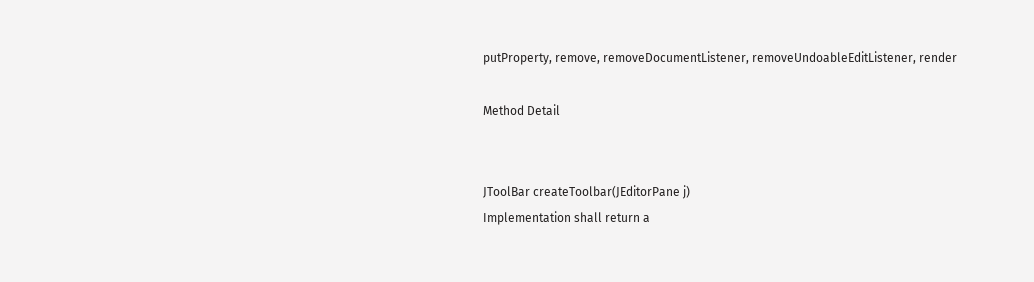putProperty, remove, removeDocumentListener, removeUndoableEditListener, render

Method Detail


JToolBar createToolbar(JEditorPane j)
Implementation shall return a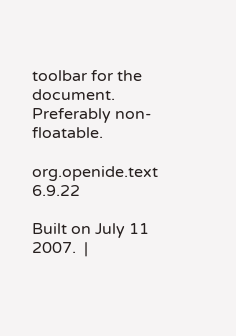toolbar for the document. Preferably non-floatable.

org.openide.text 6.9.22

Built on July 11 2007.  |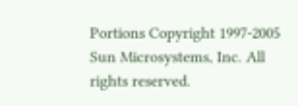Portions Copyright 1997-2005 Sun Microsystems, Inc. All rights reserved.